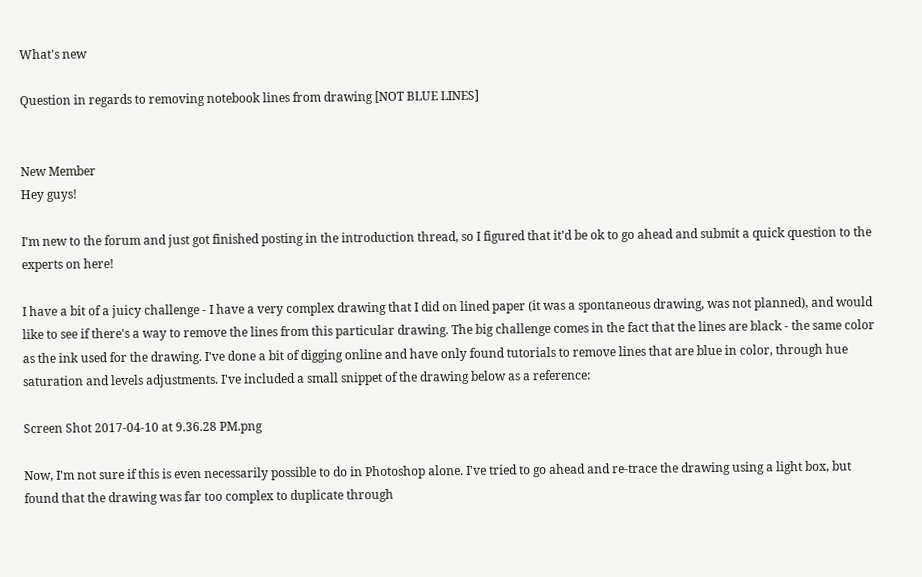What's new

Question in regards to removing notebook lines from drawing [NOT BLUE LINES]


New Member
Hey guys!

I'm new to the forum and just got finished posting in the introduction thread, so I figured that it'd be ok to go ahead and submit a quick question to the experts on here!

I have a bit of a juicy challenge - I have a very complex drawing that I did on lined paper (it was a spontaneous drawing, was not planned), and would like to see if there's a way to remove the lines from this particular drawing. The big challenge comes in the fact that the lines are black - the same color as the ink used for the drawing. I've done a bit of digging online and have only found tutorials to remove lines that are blue in color, through hue saturation and levels adjustments. I've included a small snippet of the drawing below as a reference:

Screen Shot 2017-04-10 at 9.36.28 PM.png

Now, I'm not sure if this is even necessarily possible to do in Photoshop alone. I've tried to go ahead and re-trace the drawing using a light box, but found that the drawing was far too complex to duplicate through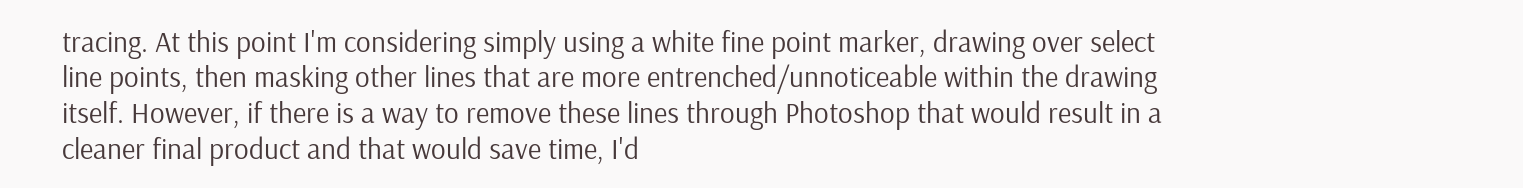tracing. At this point I'm considering simply using a white fine point marker, drawing over select line points, then masking other lines that are more entrenched/unnoticeable within the drawing itself. However, if there is a way to remove these lines through Photoshop that would result in a cleaner final product and that would save time, I'd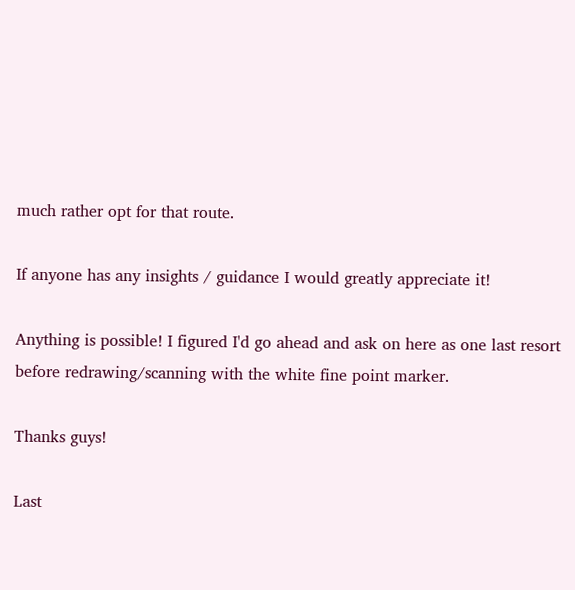much rather opt for that route.

If anyone has any insights / guidance I would greatly appreciate it!

Anything is possible! I figured I'd go ahead and ask on here as one last resort before redrawing/scanning with the white fine point marker.

Thanks guys!

Last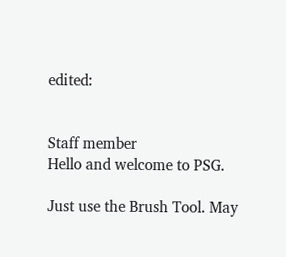edited:


Staff member
Hello and welcome to PSG.

Just use the Brush Tool. May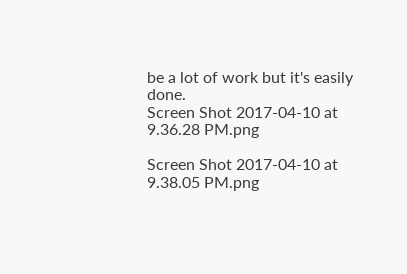be a lot of work but it's easily done.
Screen Shot 2017-04-10 at 9.36.28 PM.png

Screen Shot 2017-04-10 at 9.38.05 PM.png